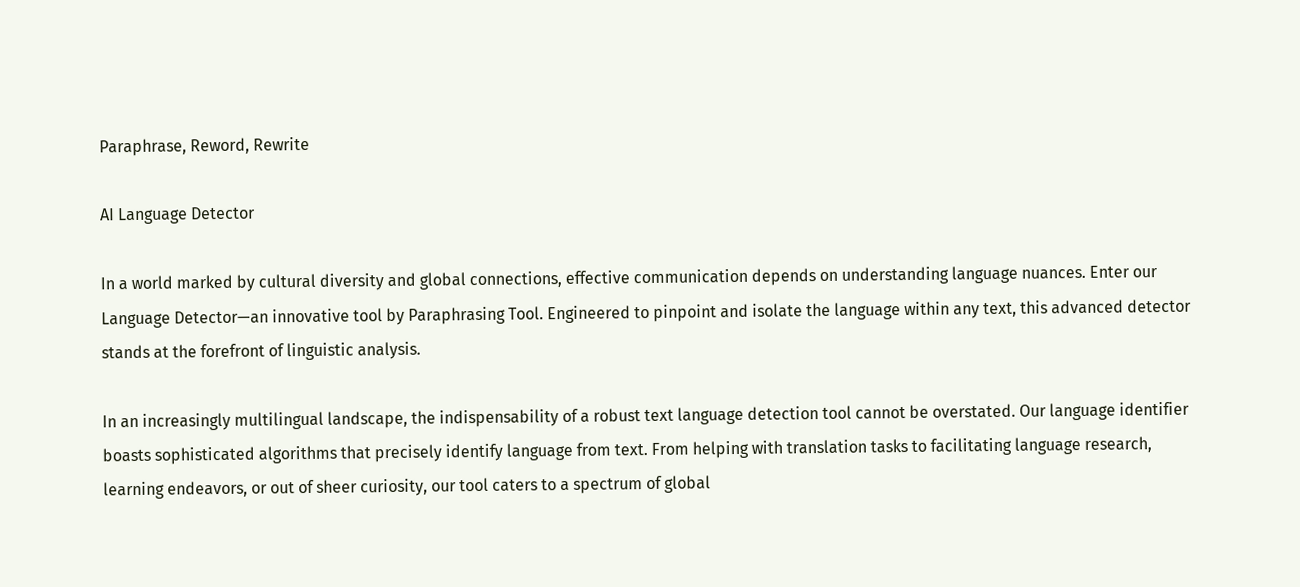Paraphrase, Reword, Rewrite

AI Language Detector

In a world marked by cultural diversity and global connections, effective communication depends on understanding language nuances. Enter our Language Detector—an innovative tool by Paraphrasing Tool. Engineered to pinpoint and isolate the language within any text, this advanced detector stands at the forefront of linguistic analysis.

In an increasingly multilingual landscape, the indispensability of a robust text language detection tool cannot be overstated. Our language identifier boasts sophisticated algorithms that precisely identify language from text. From helping with translation tasks to facilitating language research, learning endeavors, or out of sheer curiosity, our tool caters to a spectrum of global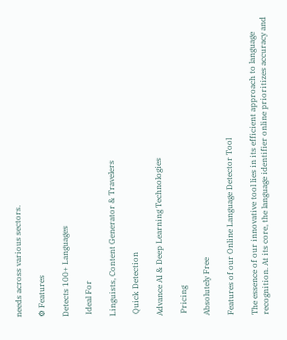needs across various sectors.

⚙ Features

Detects 100+ Languages

 Ideal For

Linguists, Content Generator & Travelers

 Quick Detection

Advance AI & Deep Learning Technologies

 Pricing

Absolutely Free

Features of our Online Language Detector Tool

The essence of our innovative tool lies in its efficient approach to language recognition. At its core, the language identifier online prioritizes accuracy and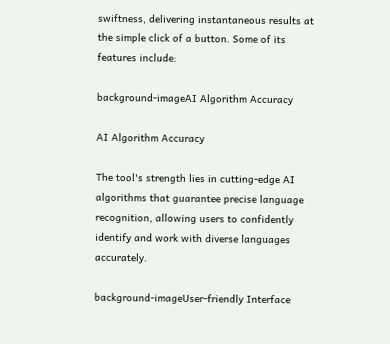swiftness, delivering instantaneous results at the simple click of a button. Some of its features include:

background-imageAI Algorithm Accuracy

AI Algorithm Accuracy

The tool's strength lies in cutting-edge AI algorithms that guarantee precise language recognition, allowing users to confidently identify and work with diverse languages accurately.

background-imageUser-friendly Interface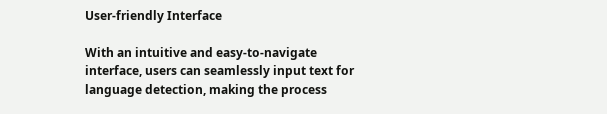User-friendly Interface

With an intuitive and easy-to-navigate interface, users can seamlessly input text for language detection, making the process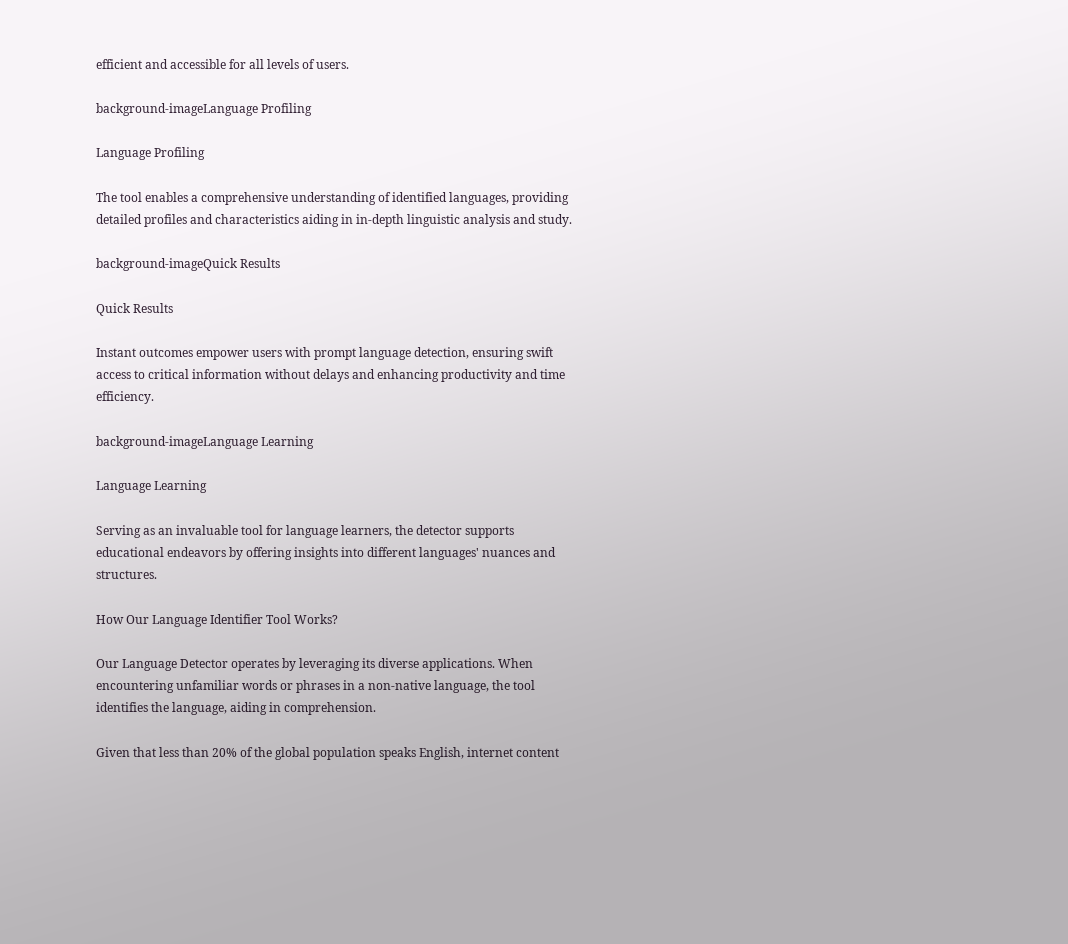efficient and accessible for all levels of users.

background-imageLanguage Profiling

Language Profiling

The tool enables a comprehensive understanding of identified languages, providing detailed profiles and characteristics aiding in in-depth linguistic analysis and study.

background-imageQuick Results

Quick Results

Instant outcomes empower users with prompt language detection, ensuring swift access to critical information without delays and enhancing productivity and time efficiency.

background-imageLanguage Learning

Language Learning

Serving as an invaluable tool for language learners, the detector supports educational endeavors by offering insights into different languages' nuances and structures.

How Our Language Identifier Tool Works?

Our Language Detector operates by leveraging its diverse applications. When encountering unfamiliar words or phrases in a non-native language, the tool identifies the language, aiding in comprehension.

Given that less than 20% of the global population speaks English, internet content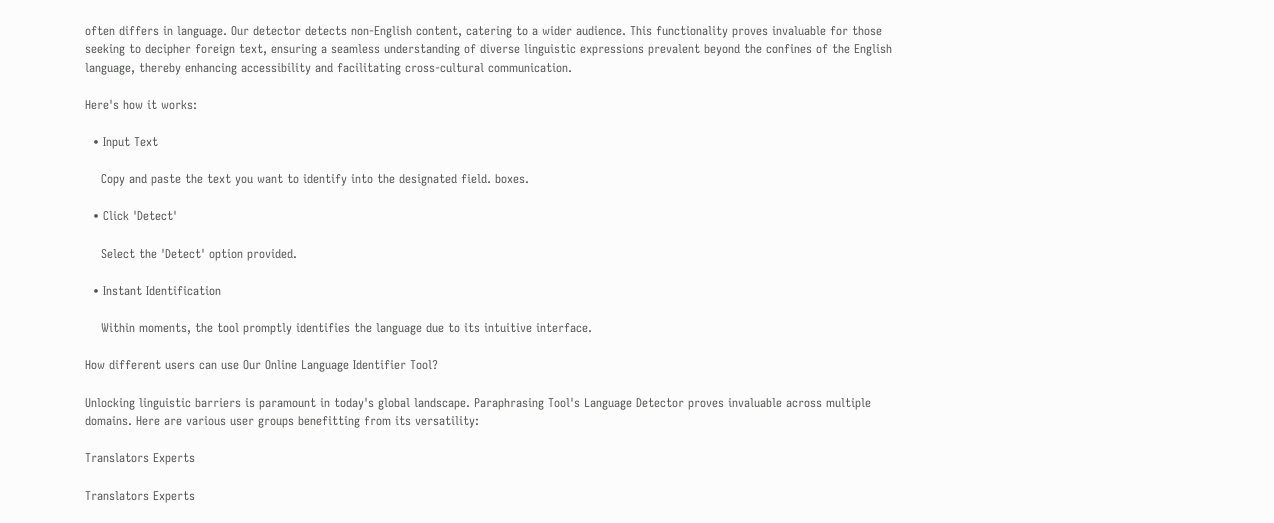often differs in language. Our detector detects non-English content, catering to a wider audience. This functionality proves invaluable for those seeking to decipher foreign text, ensuring a seamless understanding of diverse linguistic expressions prevalent beyond the confines of the English language, thereby enhancing accessibility and facilitating cross-cultural communication.

Here's how it works:

  • Input Text

    Copy and paste the text you want to identify into the designated field. boxes.

  • Click 'Detect'

    Select the 'Detect' option provided.

  • Instant Identification

    Within moments, the tool promptly identifies the language due to its intuitive interface.

How different users can use Our Online Language Identifier Tool?

Unlocking linguistic barriers is paramount in today's global landscape. Paraphrasing Tool's Language Detector proves invaluable across multiple domains. Here are various user groups benefitting from its versatility:

Translators Experts

Translators Experts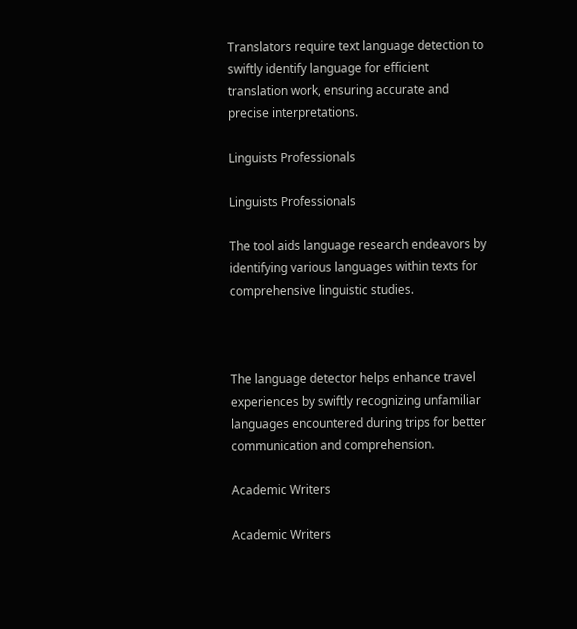Translators require text language detection to swiftly identify language for efficient translation work, ensuring accurate and precise interpretations.

Linguists Professionals

Linguists Professionals

The tool aids language research endeavors by identifying various languages within texts for comprehensive linguistic studies.



The language detector helps enhance travel experiences by swiftly recognizing unfamiliar languages encountered during trips for better communication and comprehension.

Academic Writers

Academic Writers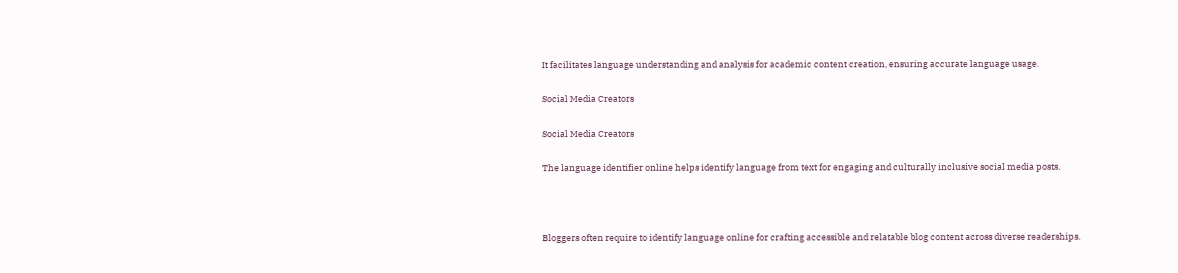It facilitates language understanding and analysis for academic content creation, ensuring accurate language usage.

Social Media Creators

Social Media Creators

The language identifier online helps identify language from text for engaging and culturally inclusive social media posts.



Bloggers often require to identify language online for crafting accessible and relatable blog content across diverse readerships.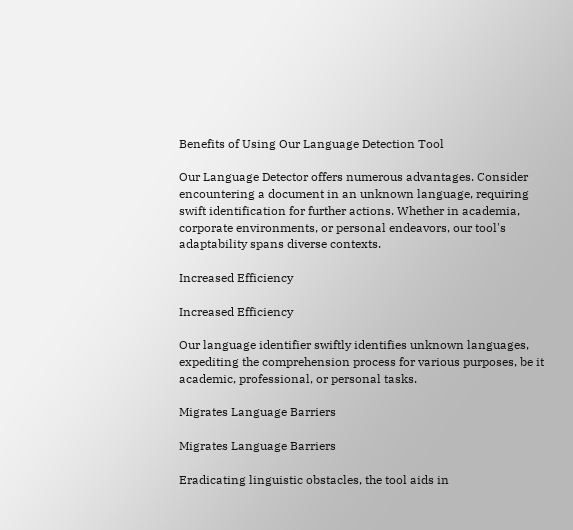Benefits of Using Our Language Detection Tool

Our Language Detector offers numerous advantages. Consider encountering a document in an unknown language, requiring swift identification for further actions. Whether in academia, corporate environments, or personal endeavors, our tool's adaptability spans diverse contexts.

Increased Efficiency

Increased Efficiency

Our language identifier swiftly identifies unknown languages, expediting the comprehension process for various purposes, be it academic, professional, or personal tasks.

Migrates Language Barriers

Migrates Language Barriers

Eradicating linguistic obstacles, the tool aids in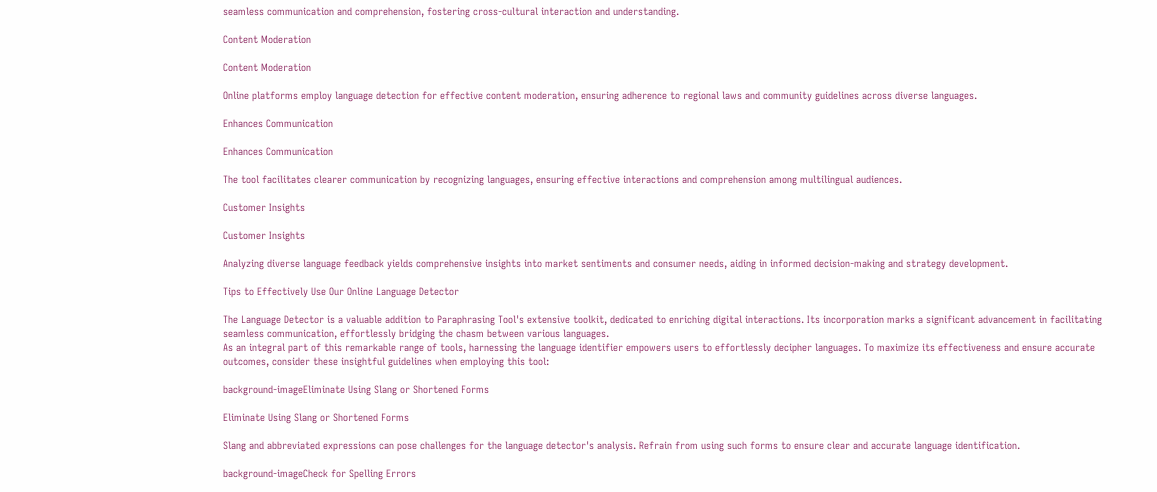seamless communication and comprehension, fostering cross-cultural interaction and understanding.

Content Moderation

Content Moderation

Online platforms employ language detection for effective content moderation, ensuring adherence to regional laws and community guidelines across diverse languages.

Enhances Communication

Enhances Communication

The tool facilitates clearer communication by recognizing languages, ensuring effective interactions and comprehension among multilingual audiences.

Customer Insights

Customer Insights

Analyzing diverse language feedback yields comprehensive insights into market sentiments and consumer needs, aiding in informed decision-making and strategy development.

Tips to Effectively Use Our Online Language Detector

The Language Detector is a valuable addition to Paraphrasing Tool's extensive toolkit, dedicated to enriching digital interactions. Its incorporation marks a significant advancement in facilitating seamless communication, effortlessly bridging the chasm between various languages.
As an integral part of this remarkable range of tools, harnessing the language identifier empowers users to effortlessly decipher languages. To maximize its effectiveness and ensure accurate outcomes, consider these insightful guidelines when employing this tool:

background-imageEliminate Using Slang or Shortened Forms

Eliminate Using Slang or Shortened Forms

Slang and abbreviated expressions can pose challenges for the language detector's analysis. Refrain from using such forms to ensure clear and accurate language identification.

background-imageCheck for Spelling Errors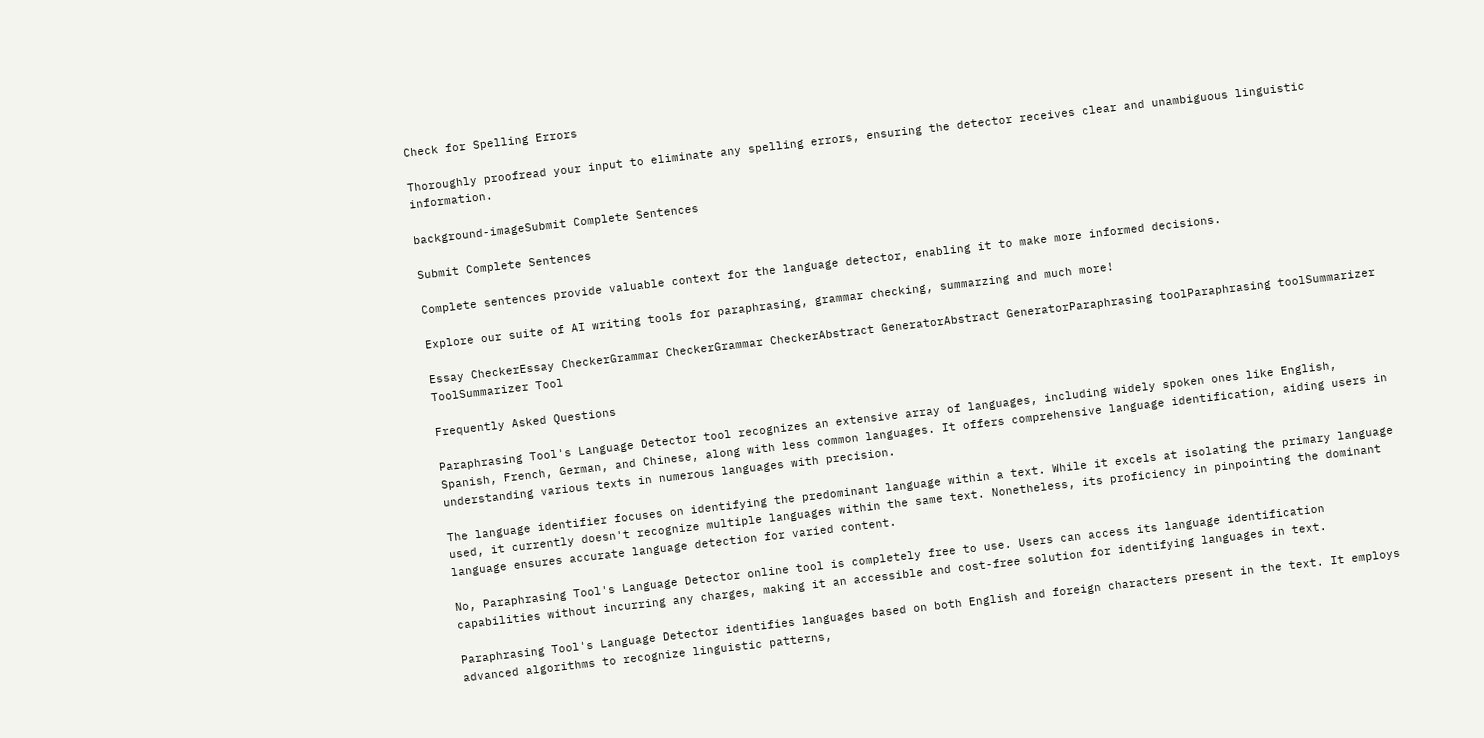Check for Spelling Errors

Thoroughly proofread your input to eliminate any spelling errors, ensuring the detector receives clear and unambiguous linguistic information.

background-imageSubmit Complete Sentences

Submit Complete Sentences

Complete sentences provide valuable context for the language detector, enabling it to make more informed decisions.

Explore our suite of AI writing tools for paraphrasing, grammar checking, summarzing and much more!

Essay CheckerEssay CheckerGrammar CheckerGrammar CheckerAbstract GeneratorAbstract GeneratorParaphrasing toolParaphrasing toolSummarizer ToolSummarizer Tool

Frequently Asked Questions

Paraphrasing Tool's Language Detector tool recognizes an extensive array of languages, including widely spoken ones like English, Spanish, French, German, and Chinese, along with less common languages. It offers comprehensive language identification, aiding users in understanding various texts in numerous languages with precision.

The language identifier focuses on identifying the predominant language within a text. While it excels at isolating the primary language used, it currently doesn't recognize multiple languages within the same text. Nonetheless, its proficiency in pinpointing the dominant language ensures accurate language detection for varied content.

No, Paraphrasing Tool's Language Detector online tool is completely free to use. Users can access its language identification capabilities without incurring any charges, making it an accessible and cost-free solution for identifying languages in text.

Paraphrasing Tool's Language Detector identifies languages based on both English and foreign characters present in the text. It employs advanced algorithms to recognize linguistic patterns,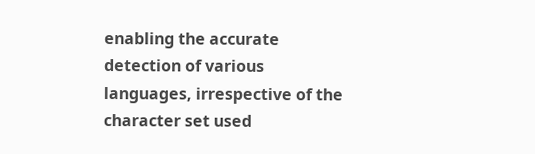enabling the accurate detection of various languages, irrespective of the character set used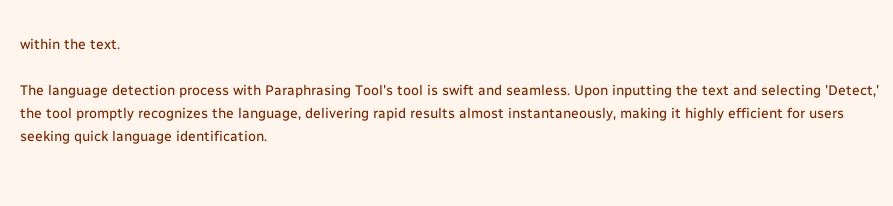within the text.

The language detection process with Paraphrasing Tool's tool is swift and seamless. Upon inputting the text and selecting 'Detect,' the tool promptly recognizes the language, delivering rapid results almost instantaneously, making it highly efficient for users seeking quick language identification.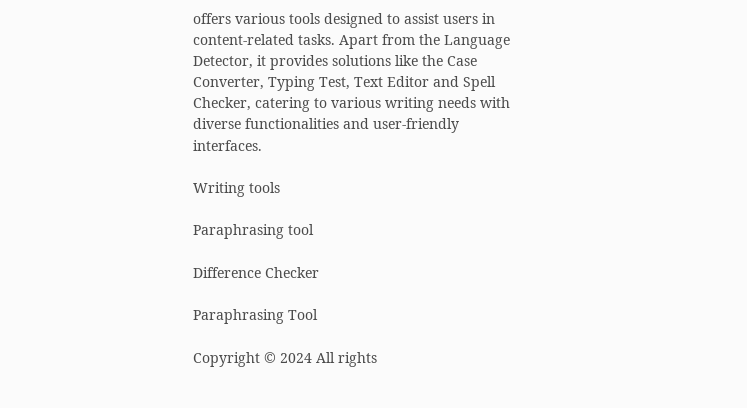offers various tools designed to assist users in content-related tasks. Apart from the Language Detector, it provides solutions like the Case Converter, Typing Test, Text Editor and Spell Checker, catering to various writing needs with diverse functionalities and user-friendly interfaces.

Writing tools

Paraphrasing tool

Difference Checker

Paraphrasing Tool

Copyright © 2024 All rights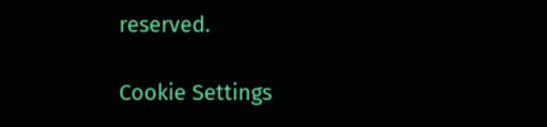reserved.

Cookie Settings